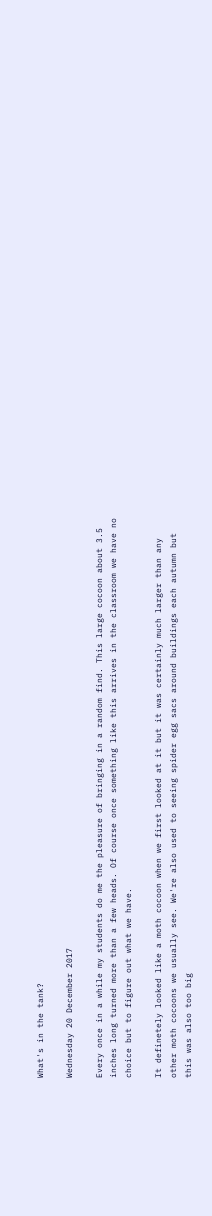What's in the tank?

Wednesday 20 December 2017

Every once in a while my students do me the pleasure of bringing in a random find. This large cocoon about 3.5 inches long turned more than a few heads. Of course once something like this arrives in the classroom we have no choice but to figure out what we have.

It definetely looked like a moth cocoon when we first looked at it but it was certainly much larger than any other moth cocoons we usually see. We're also used to seeing spider egg sacs around buildings each autumn but this was also too big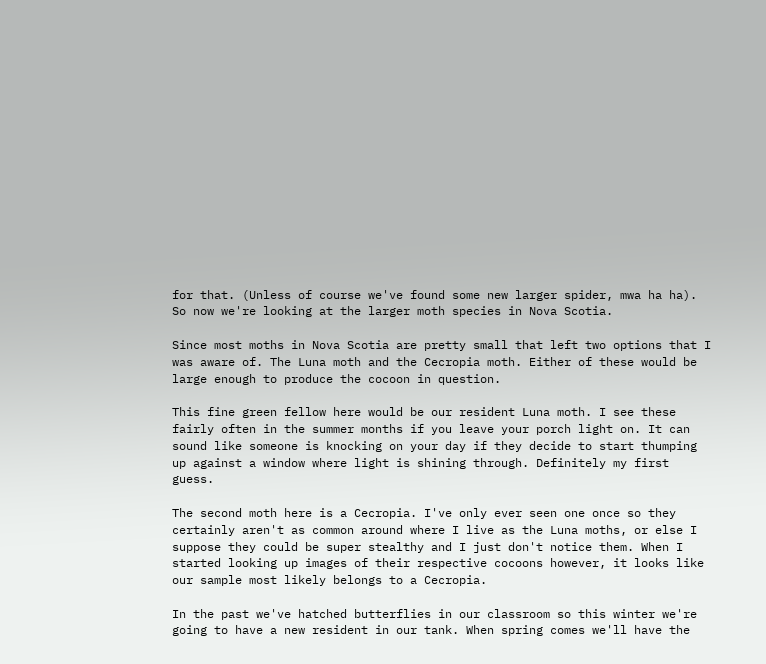for that. (Unless of course we've found some new larger spider, mwa ha ha). So now we're looking at the larger moth species in Nova Scotia.

Since most moths in Nova Scotia are pretty small that left two options that I was aware of. The Luna moth and the Cecropia moth. Either of these would be large enough to produce the cocoon in question.

This fine green fellow here would be our resident Luna moth. I see these fairly often in the summer months if you leave your porch light on. It can sound like someone is knocking on your day if they decide to start thumping up against a window where light is shining through. Definitely my first guess.

The second moth here is a Cecropia. I've only ever seen one once so they certainly aren't as common around where I live as the Luna moths, or else I suppose they could be super stealthy and I just don't notice them. When I started looking up images of their respective cocoons however, it looks like our sample most likely belongs to a Cecropia.

In the past we've hatched butterflies in our classroom so this winter we're going to have a new resident in our tank. When spring comes we'll have the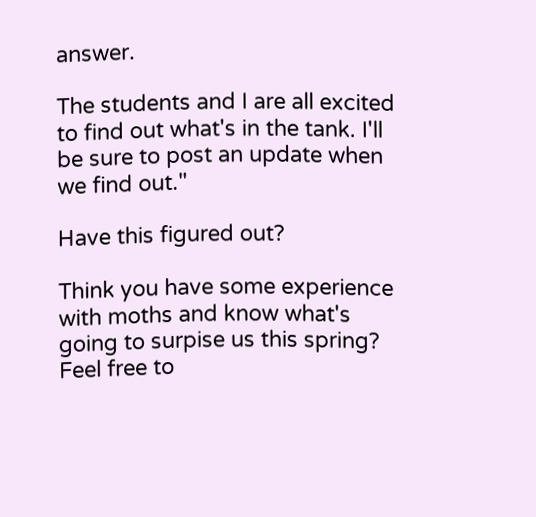answer.

The students and I are all excited to find out what's in the tank. I'll be sure to post an update when we find out."

Have this figured out?

Think you have some experience with moths and know what's going to surpise us this spring? Feel free to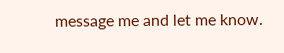message me and let me know.